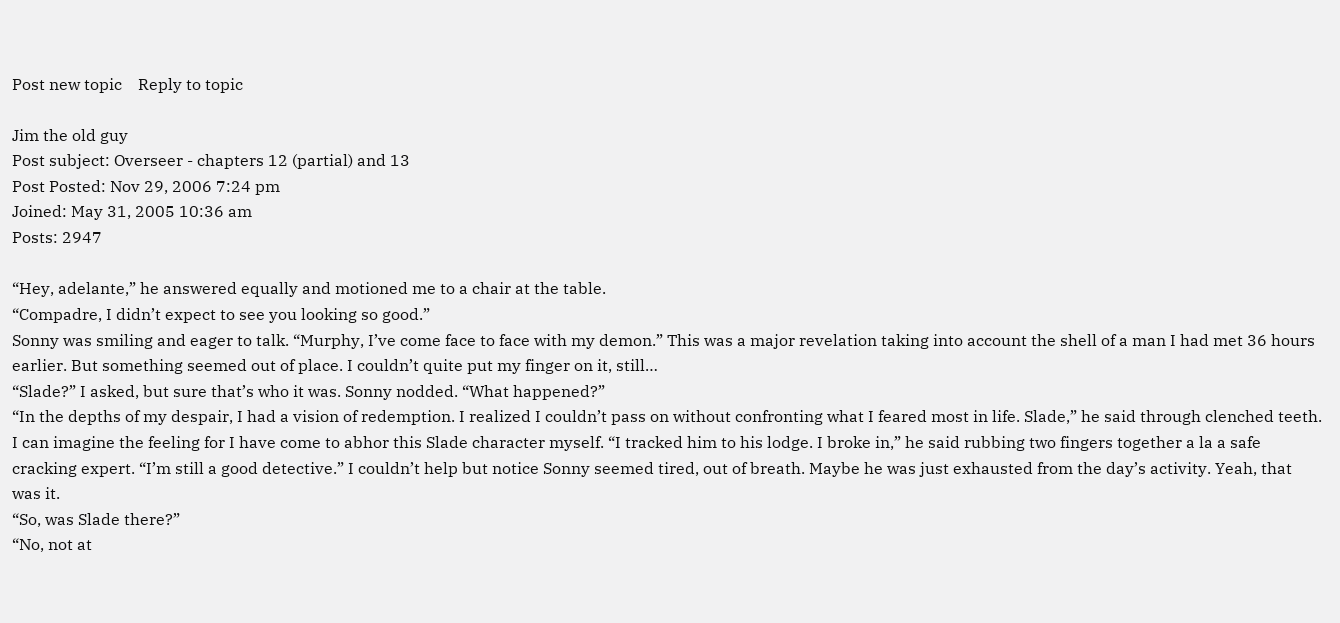Post new topic    Reply to topic

Jim the old guy
Post subject: Overseer - chapters 12 (partial) and 13
Post Posted: Nov 29, 2006 7:24 pm
Joined: May 31, 2005 10:36 am
Posts: 2947

“Hey, adelante,” he answered equally and motioned me to a chair at the table.
“Compadre, I didn’t expect to see you looking so good.”
Sonny was smiling and eager to talk. “Murphy, I’ve come face to face with my demon.” This was a major revelation taking into account the shell of a man I had met 36 hours earlier. But something seemed out of place. I couldn’t quite put my finger on it, still…
“Slade?” I asked, but sure that’s who it was. Sonny nodded. “What happened?”
“In the depths of my despair, I had a vision of redemption. I realized I couldn’t pass on without confronting what I feared most in life. Slade,” he said through clenched teeth. I can imagine the feeling for I have come to abhor this Slade character myself. “I tracked him to his lodge. I broke in,” he said rubbing two fingers together a la a safe cracking expert. “I’m still a good detective.” I couldn’t help but notice Sonny seemed tired, out of breath. Maybe he was just exhausted from the day’s activity. Yeah, that was it.
“So, was Slade there?”
“No, not at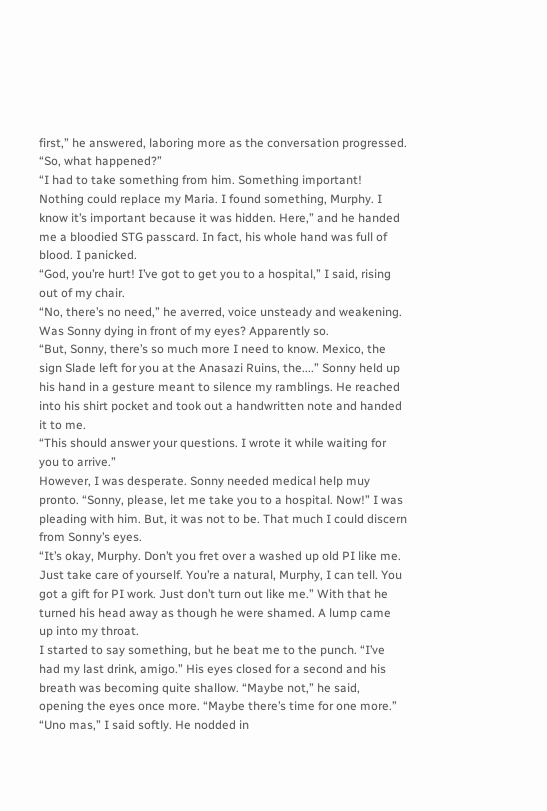first,” he answered, laboring more as the conversation progressed.
“So, what happened?”
“I had to take something from him. Something important! Nothing could replace my Maria. I found something, Murphy. I know it’s important because it was hidden. Here,” and he handed me a bloodied STG passcard. In fact, his whole hand was full of blood. I panicked.
“God, you’re hurt! I’ve got to get you to a hospital,” I said, rising out of my chair.
“No, there’s no need,” he averred, voice unsteady and weakening. Was Sonny dying in front of my eyes? Apparently so.
“But, Sonny, there’s so much more I need to know. Mexico, the sign Slade left for you at the Anasazi Ruins, the....” Sonny held up his hand in a gesture meant to silence my ramblings. He reached into his shirt pocket and took out a handwritten note and handed it to me.
“This should answer your questions. I wrote it while waiting for you to arrive.”
However, I was desperate. Sonny needed medical help muy pronto. “Sonny, please, let me take you to a hospital. Now!” I was pleading with him. But, it was not to be. That much I could discern from Sonny’s eyes.
“It’s okay, Murphy. Don’t you fret over a washed up old PI like me. Just take care of yourself. You’re a natural, Murphy, I can tell. You got a gift for PI work. Just don’t turn out like me.” With that he turned his head away as though he were shamed. A lump came up into my throat.
I started to say something, but he beat me to the punch. “I’ve had my last drink, amigo.” His eyes closed for a second and his breath was becoming quite shallow. “Maybe not,” he said, opening the eyes once more. “Maybe there’s time for one more.”
“Uno mas,” I said softly. He nodded in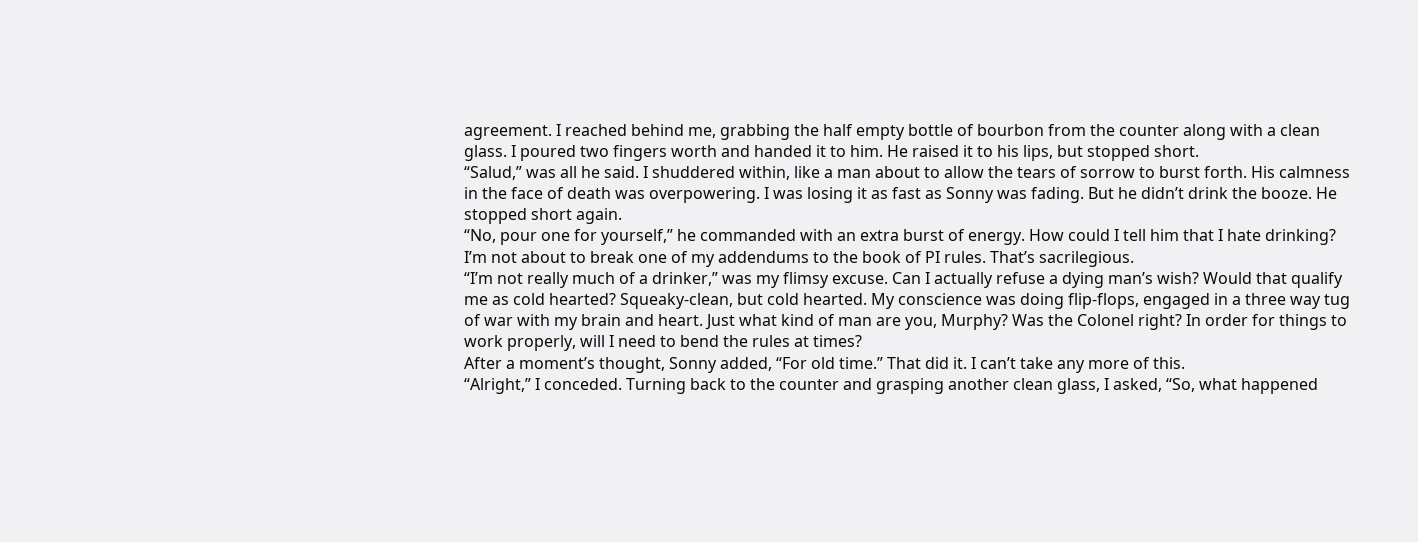agreement. I reached behind me, grabbing the half empty bottle of bourbon from the counter along with a clean glass. I poured two fingers worth and handed it to him. He raised it to his lips, but stopped short.
“Salud,” was all he said. I shuddered within, like a man about to allow the tears of sorrow to burst forth. His calmness in the face of death was overpowering. I was losing it as fast as Sonny was fading. But he didn’t drink the booze. He stopped short again.
“No, pour one for yourself,” he commanded with an extra burst of energy. How could I tell him that I hate drinking? I’m not about to break one of my addendums to the book of PI rules. That’s sacrilegious.
“I’m not really much of a drinker,” was my flimsy excuse. Can I actually refuse a dying man’s wish? Would that qualify me as cold hearted? Squeaky-clean, but cold hearted. My conscience was doing flip-flops, engaged in a three way tug of war with my brain and heart. Just what kind of man are you, Murphy? Was the Colonel right? In order for things to work properly, will I need to bend the rules at times?
After a moment’s thought, Sonny added, “For old time.” That did it. I can’t take any more of this.
“Alright,” I conceded. Turning back to the counter and grasping another clean glass, I asked, “So, what happened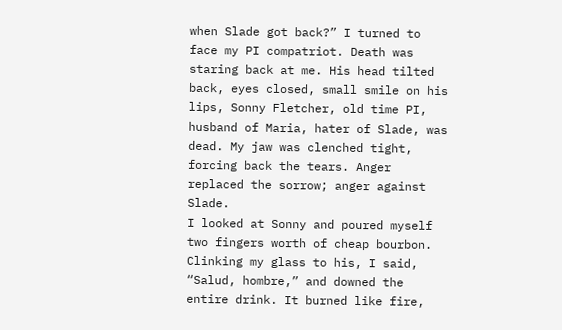when Slade got back?” I turned to face my PI compatriot. Death was staring back at me. His head tilted back, eyes closed, small smile on his lips, Sonny Fletcher, old time PI, husband of Maria, hater of Slade, was dead. My jaw was clenched tight, forcing back the tears. Anger replaced the sorrow; anger against Slade.
I looked at Sonny and poured myself two fingers worth of cheap bourbon. Clinking my glass to his, I said, “Salud, hombre,” and downed the entire drink. It burned like fire,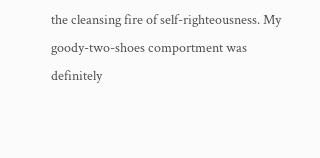the cleansing fire of self-righteousness. My goody-two-shoes comportment was definitely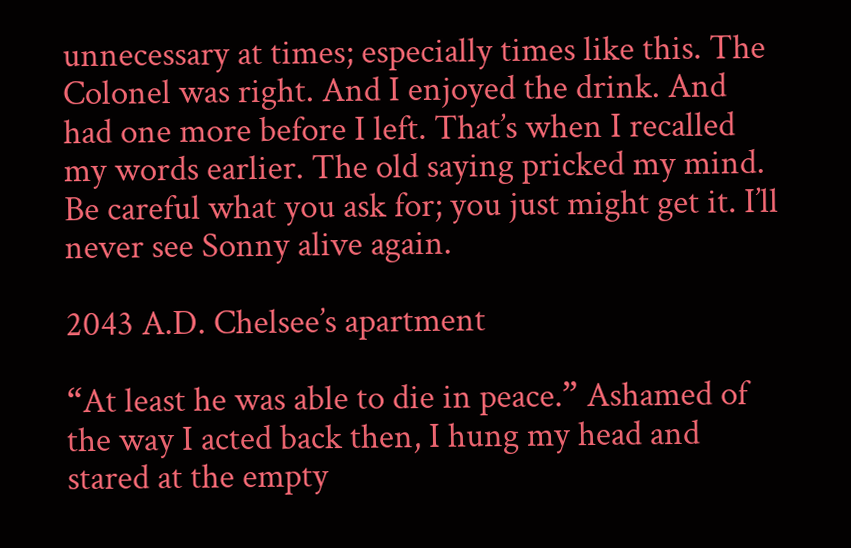unnecessary at times; especially times like this. The Colonel was right. And I enjoyed the drink. And had one more before I left. That’s when I recalled my words earlier. The old saying pricked my mind. Be careful what you ask for; you just might get it. I’ll never see Sonny alive again.

2043 A.D. Chelsee’s apartment

“At least he was able to die in peace.” Ashamed of the way I acted back then, I hung my head and stared at the empty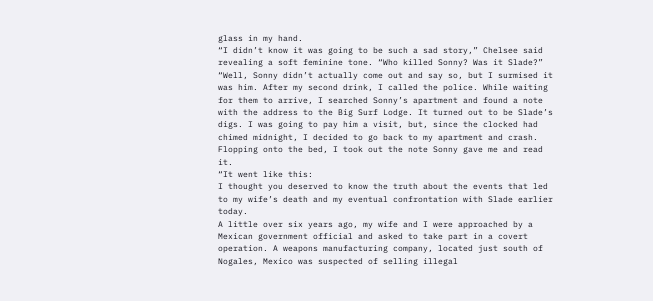glass in my hand.
“I didn’t know it was going to be such a sad story,” Chelsee said revealing a soft feminine tone. “Who killed Sonny? Was it Slade?”
“Well, Sonny didn’t actually come out and say so, but I surmised it was him. After my second drink, I called the police. While waiting for them to arrive, I searched Sonny’s apartment and found a note with the address to the Big Surf Lodge. It turned out to be Slade’s digs. I was going to pay him a visit, but, since the clocked had chimed midnight, I decided to go back to my apartment and crash. Flopping onto the bed, I took out the note Sonny gave me and read it.
“It went like this:
I thought you deserved to know the truth about the events that led to my wife’s death and my eventual confrontation with Slade earlier today.
A little over six years ago, my wife and I were approached by a Mexican government official and asked to take part in a covert operation. A weapons manufacturing company, located just south of Nogales, Mexico was suspected of selling illegal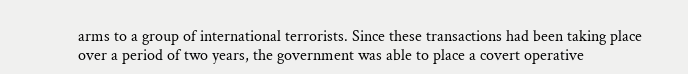arms to a group of international terrorists. Since these transactions had been taking place over a period of two years, the government was able to place a covert operative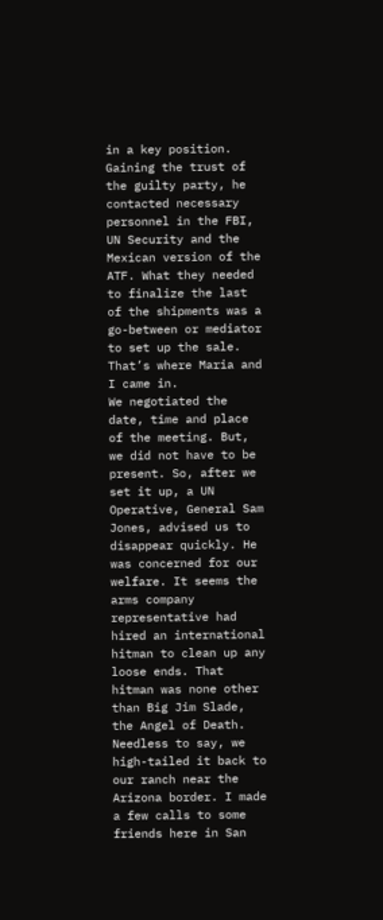in a key position. Gaining the trust of the guilty party, he contacted necessary personnel in the FBI, UN Security and the Mexican version of the ATF. What they needed to finalize the last of the shipments was a go-between or mediator to set up the sale. That’s where Maria and I came in.
We negotiated the date, time and place of the meeting. But, we did not have to be present. So, after we set it up, a UN Operative, General Sam Jones, advised us to disappear quickly. He was concerned for our welfare. It seems the arms company representative had hired an international hitman to clean up any loose ends. That hitman was none other than Big Jim Slade, the Angel of Death.
Needless to say, we high-tailed it back to our ranch near the Arizona border. I made a few calls to some friends here in San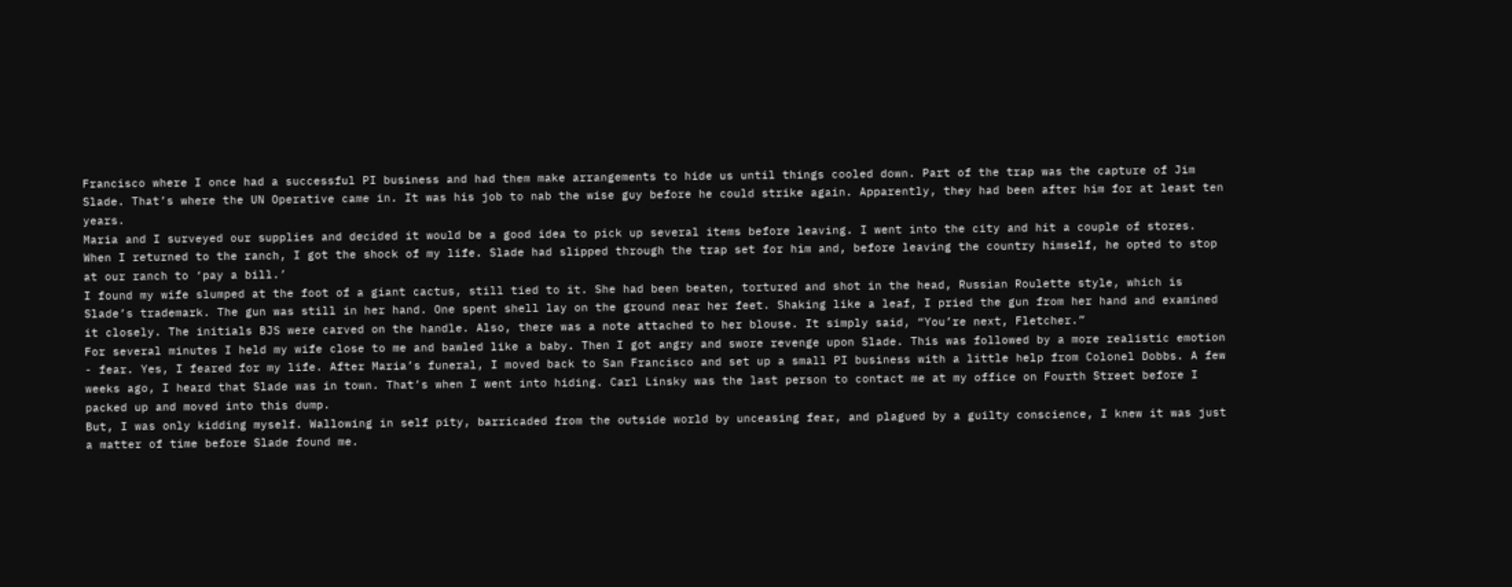Francisco where I once had a successful PI business and had them make arrangements to hide us until things cooled down. Part of the trap was the capture of Jim Slade. That’s where the UN Operative came in. It was his job to nab the wise guy before he could strike again. Apparently, they had been after him for at least ten years.
Maria and I surveyed our supplies and decided it would be a good idea to pick up several items before leaving. I went into the city and hit a couple of stores. When I returned to the ranch, I got the shock of my life. Slade had slipped through the trap set for him and, before leaving the country himself, he opted to stop at our ranch to ‘pay a bill.’
I found my wife slumped at the foot of a giant cactus, still tied to it. She had been beaten, tortured and shot in the head, Russian Roulette style, which is Slade’s trademark. The gun was still in her hand. One spent shell lay on the ground near her feet. Shaking like a leaf, I pried the gun from her hand and examined it closely. The initials BJS were carved on the handle. Also, there was a note attached to her blouse. It simply said, “You’re next, Fletcher.”
For several minutes I held my wife close to me and bawled like a baby. Then I got angry and swore revenge upon Slade. This was followed by a more realistic emotion - fear. Yes, I feared for my life. After Maria’s funeral, I moved back to San Francisco and set up a small PI business with a little help from Colonel Dobbs. A few weeks ago, I heard that Slade was in town. That’s when I went into hiding. Carl Linsky was the last person to contact me at my office on Fourth Street before I packed up and moved into this dump.
But, I was only kidding myself. Wallowing in self pity, barricaded from the outside world by unceasing fear, and plagued by a guilty conscience, I knew it was just a matter of time before Slade found me.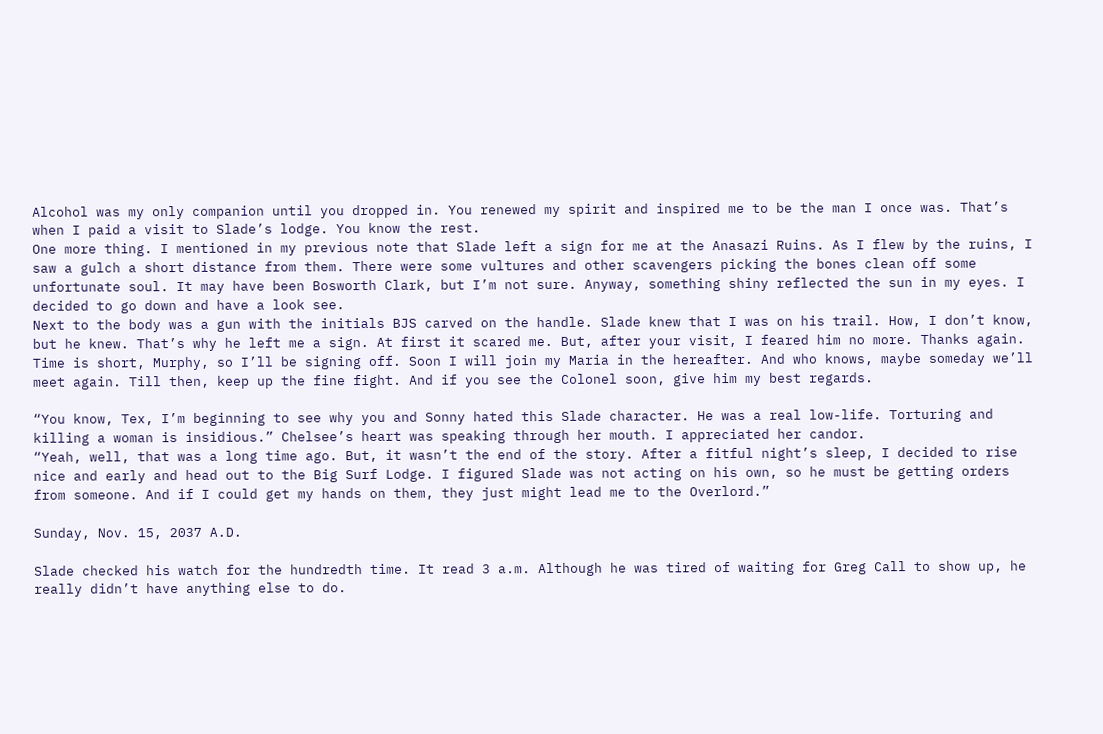Alcohol was my only companion until you dropped in. You renewed my spirit and inspired me to be the man I once was. That’s when I paid a visit to Slade’s lodge. You know the rest.
One more thing. I mentioned in my previous note that Slade left a sign for me at the Anasazi Ruins. As I flew by the ruins, I saw a gulch a short distance from them. There were some vultures and other scavengers picking the bones clean off some unfortunate soul. It may have been Bosworth Clark, but I’m not sure. Anyway, something shiny reflected the sun in my eyes. I decided to go down and have a look see.
Next to the body was a gun with the initials BJS carved on the handle. Slade knew that I was on his trail. How, I don’t know, but he knew. That’s why he left me a sign. At first it scared me. But, after your visit, I feared him no more. Thanks again.
Time is short, Murphy, so I’ll be signing off. Soon I will join my Maria in the hereafter. And who knows, maybe someday we’ll meet again. Till then, keep up the fine fight. And if you see the Colonel soon, give him my best regards.

“You know, Tex, I’m beginning to see why you and Sonny hated this Slade character. He was a real low-life. Torturing and killing a woman is insidious.” Chelsee’s heart was speaking through her mouth. I appreciated her candor.
“Yeah, well, that was a long time ago. But, it wasn’t the end of the story. After a fitful night’s sleep, I decided to rise nice and early and head out to the Big Surf Lodge. I figured Slade was not acting on his own, so he must be getting orders from someone. And if I could get my hands on them, they just might lead me to the Overlord.”

Sunday, Nov. 15, 2037 A.D.

Slade checked his watch for the hundredth time. It read 3 a.m. Although he was tired of waiting for Greg Call to show up, he really didn’t have anything else to do.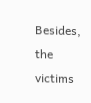Besides, the victims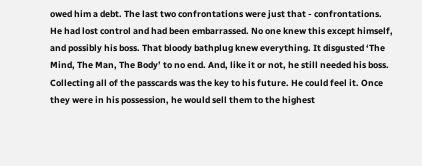owed him a debt. The last two confrontations were just that - confrontations. He had lost control and had been embarrassed. No one knew this except himself, and possibly his boss. That bloody bathplug knew everything. It disgusted ‘The Mind, The Man, The Body’ to no end. And, like it or not, he still needed his boss. Collecting all of the passcards was the key to his future. He could feel it. Once they were in his possession, he would sell them to the highest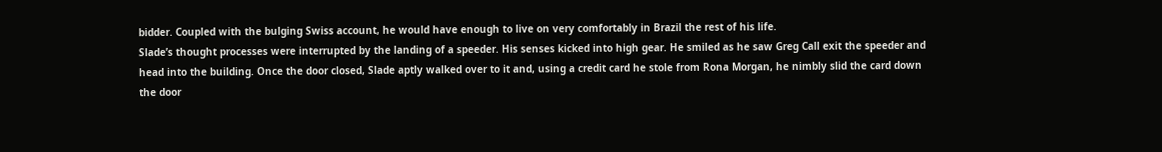bidder. Coupled with the bulging Swiss account, he would have enough to live on very comfortably in Brazil the rest of his life.
Slade’s thought processes were interrupted by the landing of a speeder. His senses kicked into high gear. He smiled as he saw Greg Call exit the speeder and head into the building. Once the door closed, Slade aptly walked over to it and, using a credit card he stole from Rona Morgan, he nimbly slid the card down the door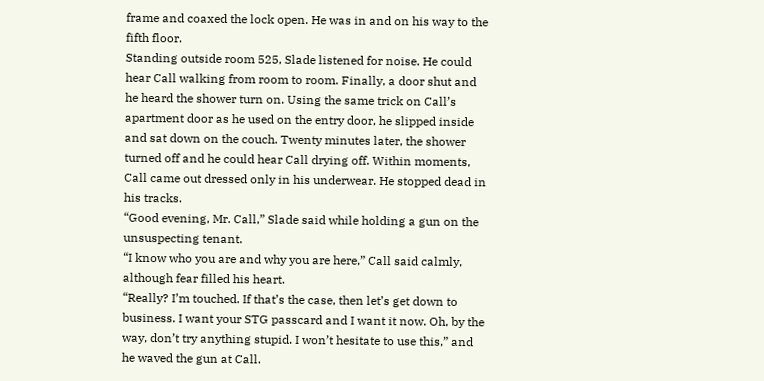frame and coaxed the lock open. He was in and on his way to the fifth floor.
Standing outside room 525, Slade listened for noise. He could hear Call walking from room to room. Finally, a door shut and he heard the shower turn on. Using the same trick on Call’s apartment door as he used on the entry door, he slipped inside and sat down on the couch. Twenty minutes later, the shower turned off and he could hear Call drying off. Within moments, Call came out dressed only in his underwear. He stopped dead in his tracks.
“Good evening, Mr. Call,” Slade said while holding a gun on the unsuspecting tenant.
“I know who you are and why you are here,” Call said calmly, although fear filled his heart.
“Really? I’m touched. If that’s the case, then let’s get down to business. I want your STG passcard and I want it now. Oh, by the way, don’t try anything stupid. I won’t hesitate to use this,” and he waved the gun at Call.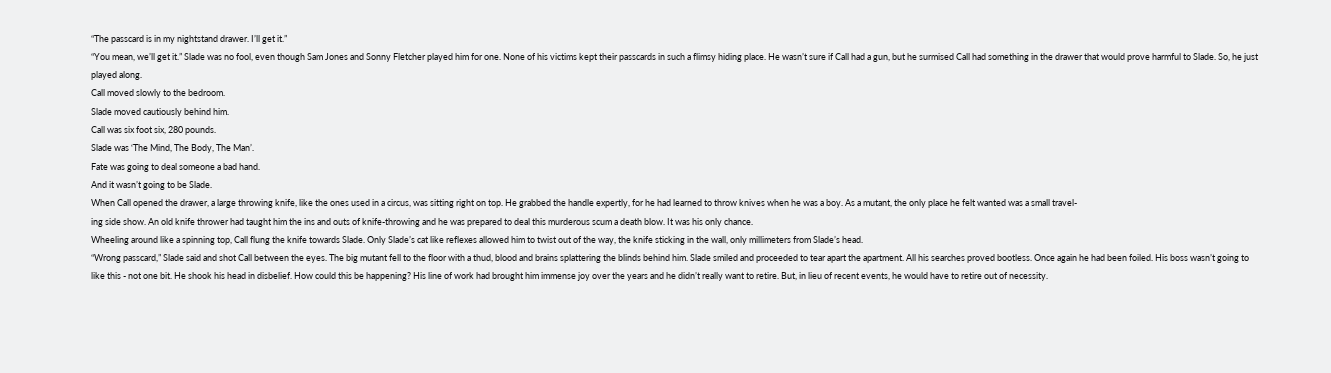“The passcard is in my nightstand drawer. I’ll get it.”
“You mean, we’ll get it.” Slade was no fool, even though Sam Jones and Sonny Fletcher played him for one. None of his victims kept their passcards in such a flimsy hiding place. He wasn’t sure if Call had a gun, but he surmised Call had something in the drawer that would prove harmful to Slade. So, he just played along.
Call moved slowly to the bedroom.
Slade moved cautiously behind him.
Call was six foot six, 280 pounds.
Slade was ‘The Mind, The Body, The Man’.
Fate was going to deal someone a bad hand.
And it wasn’t going to be Slade.
When Call opened the drawer, a large throwing knife, like the ones used in a circus, was sitting right on top. He grabbed the handle expertly, for he had learned to throw knives when he was a boy. As a mutant, the only place he felt wanted was a small travel-
ing side show. An old knife thrower had taught him the ins and outs of knife-throwing and he was prepared to deal this murderous scum a death blow. It was his only chance.
Wheeling around like a spinning top, Call flung the knife towards Slade. Only Slade’s cat like reflexes allowed him to twist out of the way, the knife sticking in the wall, only millimeters from Slade’s head.
“Wrong passcard,” Slade said and shot Call between the eyes. The big mutant fell to the floor with a thud, blood and brains splattering the blinds behind him. Slade smiled and proceeded to tear apart the apartment. All his searches proved bootless. Once again he had been foiled. His boss wasn’t going to like this - not one bit. He shook his head in disbelief. How could this be happening? His line of work had brought him immense joy over the years and he didn’t really want to retire. But, in lieu of recent events, he would have to retire out of necessity.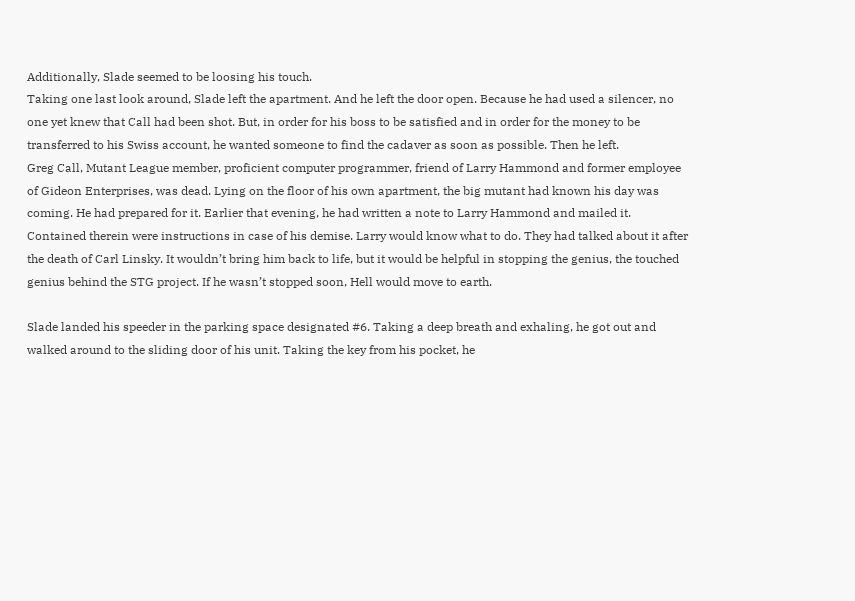Additionally, Slade seemed to be loosing his touch.
Taking one last look around, Slade left the apartment. And he left the door open. Because he had used a silencer, no one yet knew that Call had been shot. But, in order for his boss to be satisfied and in order for the money to be transferred to his Swiss account, he wanted someone to find the cadaver as soon as possible. Then he left.
Greg Call, Mutant League member, proficient computer programmer, friend of Larry Hammond and former employee of Gideon Enterprises, was dead. Lying on the floor of his own apartment, the big mutant had known his day was coming. He had prepared for it. Earlier that evening, he had written a note to Larry Hammond and mailed it. Contained therein were instructions in case of his demise. Larry would know what to do. They had talked about it after the death of Carl Linsky. It wouldn’t bring him back to life, but it would be helpful in stopping the genius, the touched genius behind the STG project. If he wasn’t stopped soon, Hell would move to earth.

Slade landed his speeder in the parking space designated #6. Taking a deep breath and exhaling, he got out and walked around to the sliding door of his unit. Taking the key from his pocket, he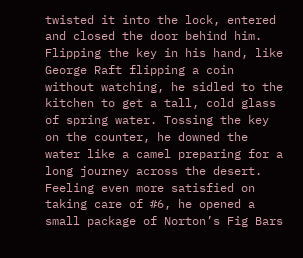twisted it into the lock, entered and closed the door behind him.
Flipping the key in his hand, like George Raft flipping a coin without watching, he sidled to the kitchen to get a tall, cold glass of spring water. Tossing the key on the counter, he downed the water like a camel preparing for a long journey across the desert. Feeling even more satisfied on taking care of #6, he opened a small package of Norton’s Fig Bars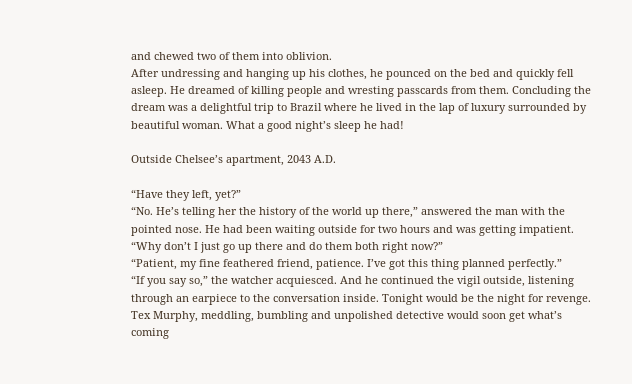and chewed two of them into oblivion.
After undressing and hanging up his clothes, he pounced on the bed and quickly fell asleep. He dreamed of killing people and wresting passcards from them. Concluding the dream was a delightful trip to Brazil where he lived in the lap of luxury surrounded by beautiful woman. What a good night’s sleep he had!

Outside Chelsee’s apartment, 2043 A.D.

“Have they left, yet?”
“No. He’s telling her the history of the world up there,” answered the man with the pointed nose. He had been waiting outside for two hours and was getting impatient. “Why don’t I just go up there and do them both right now?”
“Patient, my fine feathered friend, patience. I’ve got this thing planned perfectly.”
“If you say so,” the watcher acquiesced. And he continued the vigil outside, listening through an earpiece to the conversation inside. Tonight would be the night for revenge. Tex Murphy, meddling, bumbling and unpolished detective would soon get what’s coming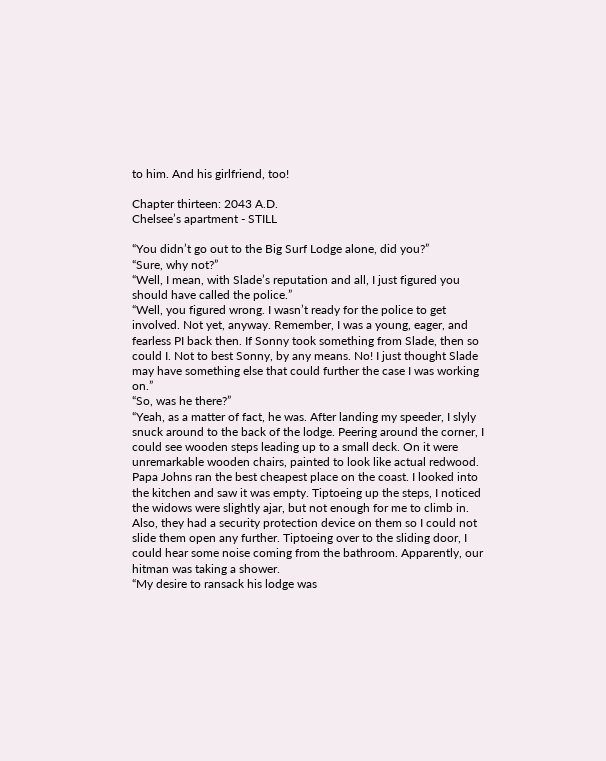to him. And his girlfriend, too!

Chapter thirteen: 2043 A.D.
Chelsee’s apartment - STILL

“You didn’t go out to the Big Surf Lodge alone, did you?”
“Sure, why not?”
“Well, I mean, with Slade’s reputation and all, I just figured you should have called the police.”
“Well, you figured wrong. I wasn’t ready for the police to get involved. Not yet, anyway. Remember, I was a young, eager, and fearless PI back then. If Sonny took something from Slade, then so could I. Not to best Sonny, by any means. No! I just thought Slade may have something else that could further the case I was working on.”
“So, was he there?”
“Yeah, as a matter of fact, he was. After landing my speeder, I slyly snuck around to the back of the lodge. Peering around the corner, I could see wooden steps leading up to a small deck. On it were unremarkable wooden chairs, painted to look like actual redwood. Papa Johns ran the best cheapest place on the coast. I looked into the kitchen and saw it was empty. Tiptoeing up the steps, I noticed the widows were slightly ajar, but not enough for me to climb in. Also, they had a security protection device on them so I could not slide them open any further. Tiptoeing over to the sliding door, I could hear some noise coming from the bathroom. Apparently, our hitman was taking a shower.
“My desire to ransack his lodge was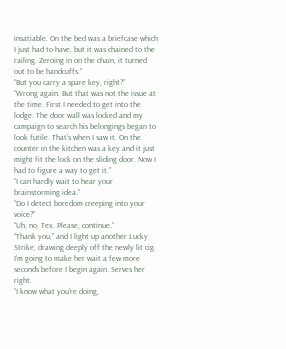insatiable. On the bed was a briefcase which I just had to have, but it was chained to the railing. Zeroing in on the chain, it turned out to be handcuffs.”
“But you carry a spare key, right?”
“Wrong again. But that was not the issue at the time. First I needed to get into the lodge. The door wall was locked and my campaign to search his belongings began to look futile. That’s when I saw it. On the counter in the kitchen was a key and it just might fit the lock on the sliding door. Now I had to figure a way to get it.”
“I can hardly wait to hear your brainstorming idea.”
“Do I detect boredom creeping into your voice?”
“Uh, no, Tex. Please, continue.”
“Thank you,” and I light up another Lucky Strike, drawing deeply off the newly lit cig. I’m going to make her wait a few more seconds before I begin again. Serves her right.
“I know what you’re doing,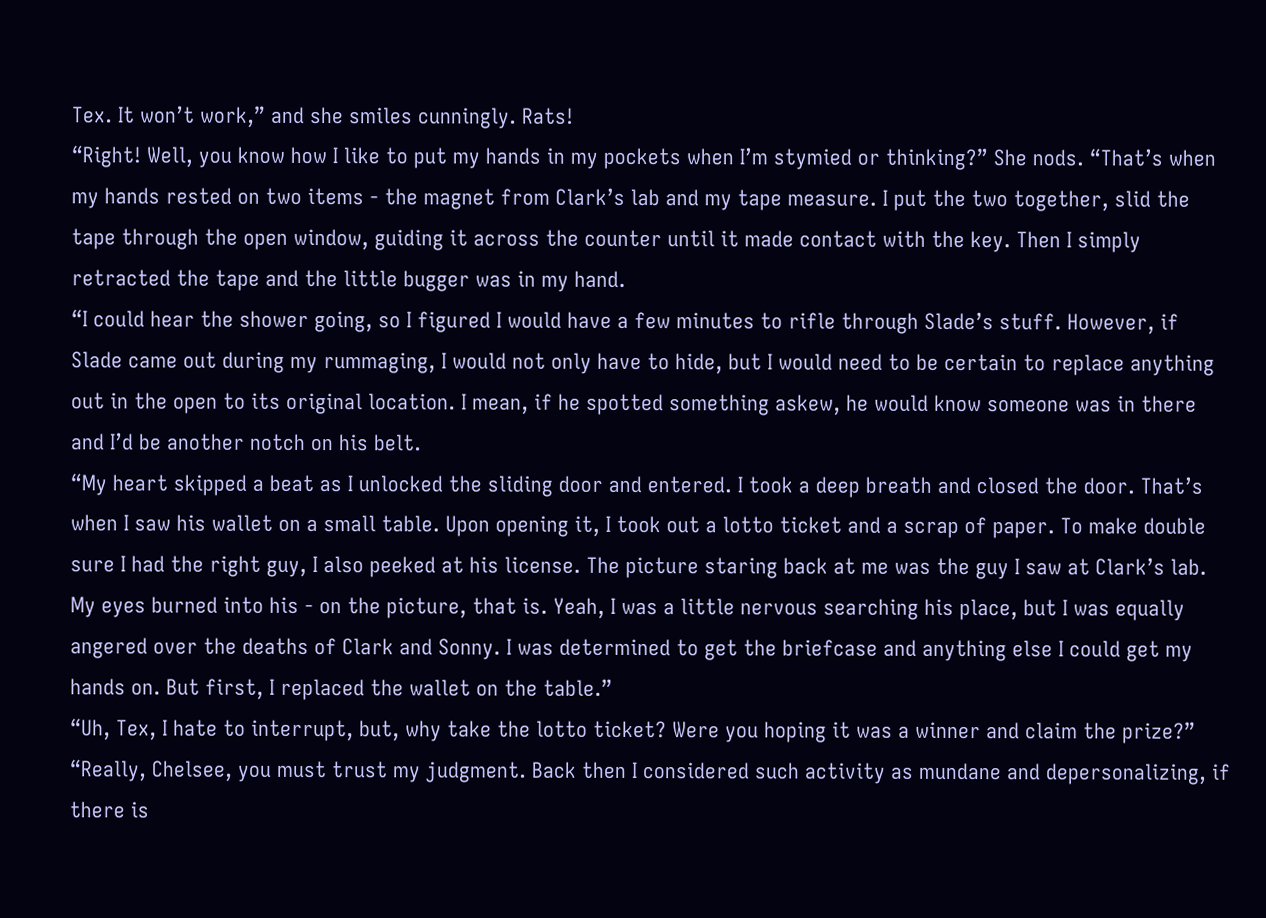Tex. It won’t work,” and she smiles cunningly. Rats!
“Right! Well, you know how I like to put my hands in my pockets when I’m stymied or thinking?” She nods. “That’s when my hands rested on two items - the magnet from Clark’s lab and my tape measure. I put the two together, slid the tape through the open window, guiding it across the counter until it made contact with the key. Then I simply retracted the tape and the little bugger was in my hand.
“I could hear the shower going, so I figured I would have a few minutes to rifle through Slade’s stuff. However, if Slade came out during my rummaging, I would not only have to hide, but I would need to be certain to replace anything out in the open to its original location. I mean, if he spotted something askew, he would know someone was in there and I’d be another notch on his belt.
“My heart skipped a beat as I unlocked the sliding door and entered. I took a deep breath and closed the door. That’s when I saw his wallet on a small table. Upon opening it, I took out a lotto ticket and a scrap of paper. To make double sure I had the right guy, I also peeked at his license. The picture staring back at me was the guy I saw at Clark’s lab. My eyes burned into his - on the picture, that is. Yeah, I was a little nervous searching his place, but I was equally angered over the deaths of Clark and Sonny. I was determined to get the briefcase and anything else I could get my hands on. But first, I replaced the wallet on the table.”
“Uh, Tex, I hate to interrupt, but, why take the lotto ticket? Were you hoping it was a winner and claim the prize?”
“Really, Chelsee, you must trust my judgment. Back then I considered such activity as mundane and depersonalizing, if there is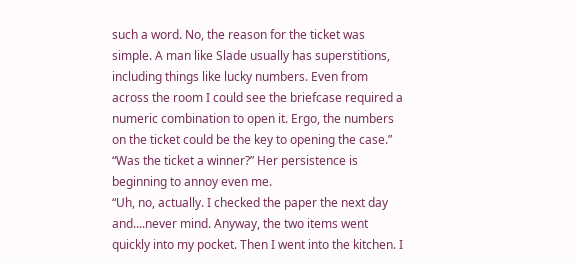such a word. No, the reason for the ticket was simple. A man like Slade usually has superstitions, including things like lucky numbers. Even from across the room I could see the briefcase required a numeric combination to open it. Ergo, the numbers on the ticket could be the key to opening the case.”
“Was the ticket a winner?” Her persistence is beginning to annoy even me.
“Uh, no, actually. I checked the paper the next day and....never mind. Anyway, the two items went quickly into my pocket. Then I went into the kitchen. I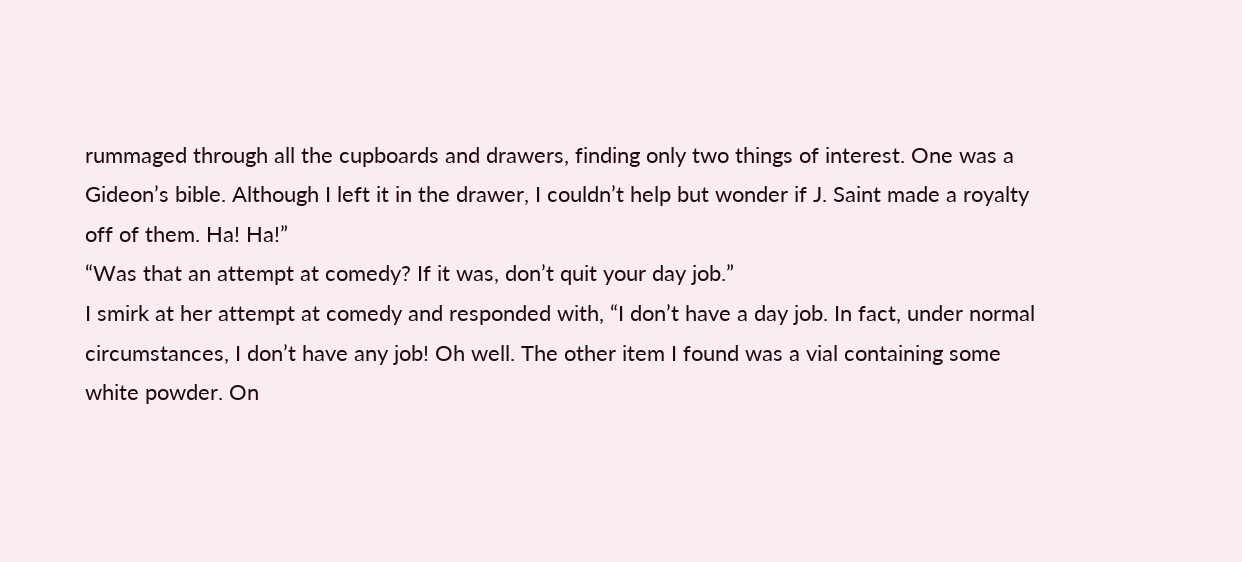rummaged through all the cupboards and drawers, finding only two things of interest. One was a Gideon’s bible. Although I left it in the drawer, I couldn’t help but wonder if J. Saint made a royalty off of them. Ha! Ha!”
“Was that an attempt at comedy? If it was, don’t quit your day job.”
I smirk at her attempt at comedy and responded with, “I don’t have a day job. In fact, under normal circumstances, I don’t have any job! Oh well. The other item I found was a vial containing some white powder. On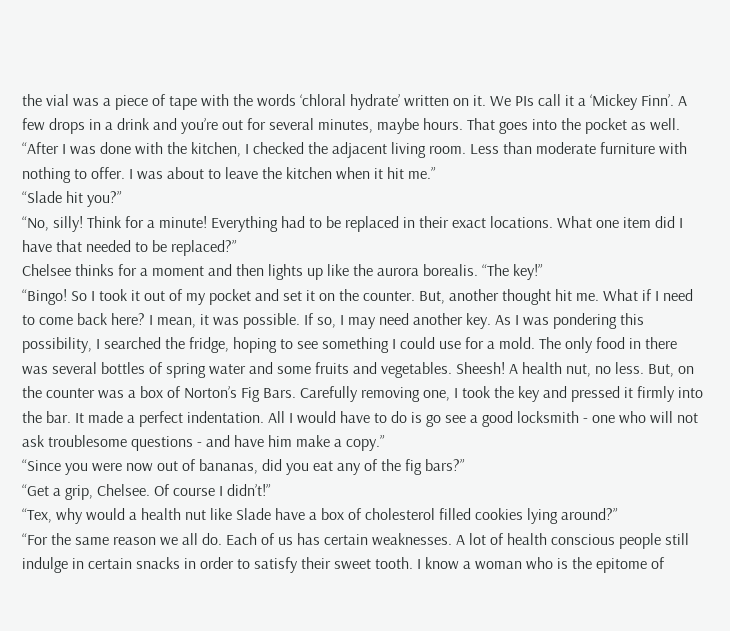the vial was a piece of tape with the words ‘chloral hydrate’ written on it. We PIs call it a ‘Mickey Finn’. A few drops in a drink and you’re out for several minutes, maybe hours. That goes into the pocket as well.
“After I was done with the kitchen, I checked the adjacent living room. Less than moderate furniture with nothing to offer. I was about to leave the kitchen when it hit me.”
“Slade hit you?”
“No, silly! Think for a minute! Everything had to be replaced in their exact locations. What one item did I have that needed to be replaced?”
Chelsee thinks for a moment and then lights up like the aurora borealis. “The key!”
“Bingo! So I took it out of my pocket and set it on the counter. But, another thought hit me. What if I need to come back here? I mean, it was possible. If so, I may need another key. As I was pondering this possibility, I searched the fridge, hoping to see something I could use for a mold. The only food in there was several bottles of spring water and some fruits and vegetables. Sheesh! A health nut, no less. But, on the counter was a box of Norton’s Fig Bars. Carefully removing one, I took the key and pressed it firmly into the bar. It made a perfect indentation. All I would have to do is go see a good locksmith - one who will not ask troublesome questions - and have him make a copy.”
“Since you were now out of bananas, did you eat any of the fig bars?”
“Get a grip, Chelsee. Of course I didn’t!”
“Tex, why would a health nut like Slade have a box of cholesterol filled cookies lying around?”
“For the same reason we all do. Each of us has certain weaknesses. A lot of health conscious people still indulge in certain snacks in order to satisfy their sweet tooth. I know a woman who is the epitome of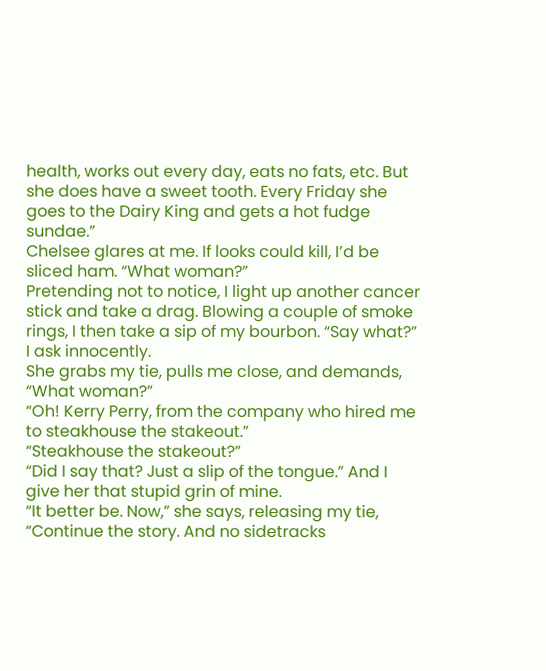health, works out every day, eats no fats, etc. But she does have a sweet tooth. Every Friday she goes to the Dairy King and gets a hot fudge sundae.”
Chelsee glares at me. If looks could kill, I’d be sliced ham. “What woman?”
Pretending not to notice, I light up another cancer stick and take a drag. Blowing a couple of smoke rings, I then take a sip of my bourbon. “Say what?” I ask innocently.
She grabs my tie, pulls me close, and demands, “What woman?”
“Oh! Kerry Perry, from the company who hired me to steakhouse the stakeout.”
“Steakhouse the stakeout?”
“Did I say that? Just a slip of the tongue.” And I give her that stupid grin of mine.
“It better be. Now,” she says, releasing my tie, “Continue the story. And no sidetracks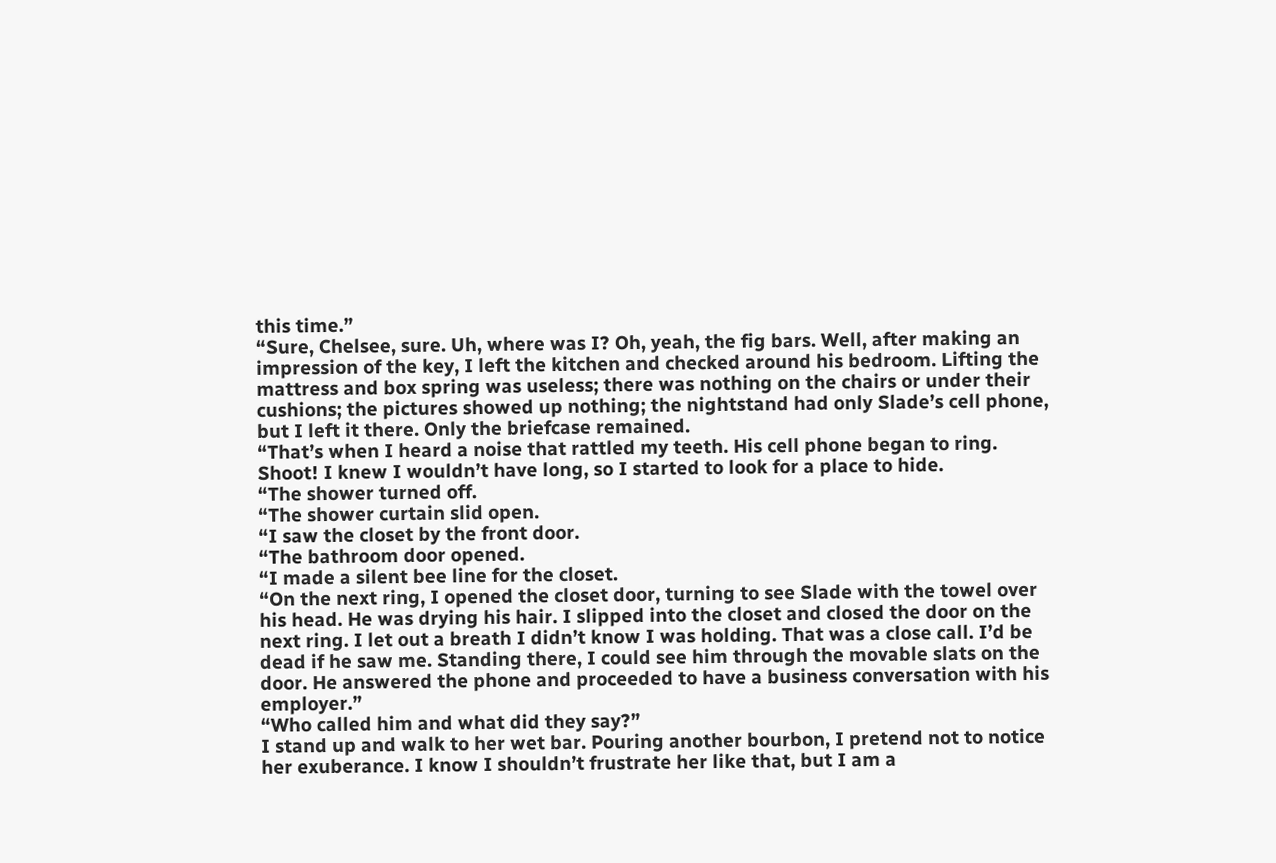this time.”
“Sure, Chelsee, sure. Uh, where was I? Oh, yeah, the fig bars. Well, after making an impression of the key, I left the kitchen and checked around his bedroom. Lifting the mattress and box spring was useless; there was nothing on the chairs or under their cushions; the pictures showed up nothing; the nightstand had only Slade’s cell phone, but I left it there. Only the briefcase remained.
“That’s when I heard a noise that rattled my teeth. His cell phone began to ring. Shoot! I knew I wouldn’t have long, so I started to look for a place to hide.
“The shower turned off.
“The shower curtain slid open.
“I saw the closet by the front door.
“The bathroom door opened.
“I made a silent bee line for the closet.
“On the next ring, I opened the closet door, turning to see Slade with the towel over his head. He was drying his hair. I slipped into the closet and closed the door on the next ring. I let out a breath I didn’t know I was holding. That was a close call. I’d be dead if he saw me. Standing there, I could see him through the movable slats on the door. He answered the phone and proceeded to have a business conversation with his employer.”
“Who called him and what did they say?”
I stand up and walk to her wet bar. Pouring another bourbon, I pretend not to notice her exuberance. I know I shouldn’t frustrate her like that, but I am a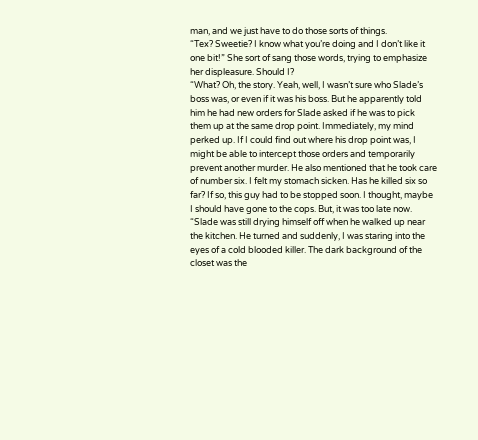man, and we just have to do those sorts of things.
“Tex? Sweetie? I know what you’re doing and I don’t like it one bit!” She sort of sang those words, trying to emphasize her displeasure. Should I?
“What? Oh, the story. Yeah, well, I wasn’t sure who Slade’s boss was, or even if it was his boss. But he apparently told him he had new orders for Slade asked if he was to pick them up at the same drop point. Immediately, my mind perked up. If I could find out where his drop point was, I might be able to intercept those orders and temporarily prevent another murder. He also mentioned that he took care of number six. I felt my stomach sicken. Has he killed six so far? If so, this guy had to be stopped soon. I thought, maybe I should have gone to the cops. But, it was too late now.
“Slade was still drying himself off when he walked up near the kitchen. He turned and suddenly, I was staring into the eyes of a cold blooded killer. The dark background of the closet was the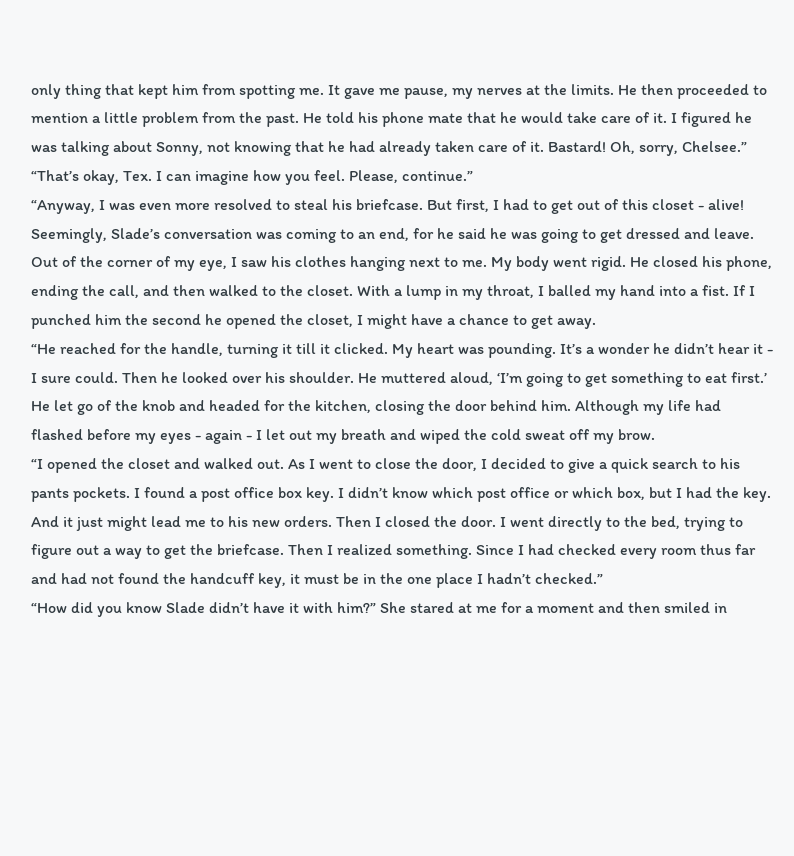only thing that kept him from spotting me. It gave me pause, my nerves at the limits. He then proceeded to mention a little problem from the past. He told his phone mate that he would take care of it. I figured he was talking about Sonny, not knowing that he had already taken care of it. Bastard! Oh, sorry, Chelsee.”
“That’s okay, Tex. I can imagine how you feel. Please, continue.”
“Anyway, I was even more resolved to steal his briefcase. But first, I had to get out of this closet - alive! Seemingly, Slade’s conversation was coming to an end, for he said he was going to get dressed and leave. Out of the corner of my eye, I saw his clothes hanging next to me. My body went rigid. He closed his phone, ending the call, and then walked to the closet. With a lump in my throat, I balled my hand into a fist. If I punched him the second he opened the closet, I might have a chance to get away.
“He reached for the handle, turning it till it clicked. My heart was pounding. It’s a wonder he didn’t hear it - I sure could. Then he looked over his shoulder. He muttered aloud, ‘I’m going to get something to eat first.’ He let go of the knob and headed for the kitchen, closing the door behind him. Although my life had flashed before my eyes - again - I let out my breath and wiped the cold sweat off my brow.
“I opened the closet and walked out. As I went to close the door, I decided to give a quick search to his pants pockets. I found a post office box key. I didn’t know which post office or which box, but I had the key. And it just might lead me to his new orders. Then I closed the door. I went directly to the bed, trying to figure out a way to get the briefcase. Then I realized something. Since I had checked every room thus far and had not found the handcuff key, it must be in the one place I hadn’t checked.”
“How did you know Slade didn’t have it with him?” She stared at me for a moment and then smiled in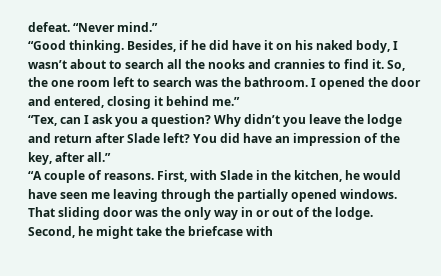defeat. “Never mind.”
“Good thinking. Besides, if he did have it on his naked body, I wasn’t about to search all the nooks and crannies to find it. So, the one room left to search was the bathroom. I opened the door and entered, closing it behind me.”
“Tex, can I ask you a question? Why didn’t you leave the lodge and return after Slade left? You did have an impression of the key, after all.”
“A couple of reasons. First, with Slade in the kitchen, he would have seen me leaving through the partially opened windows. That sliding door was the only way in or out of the lodge. Second, he might take the briefcase with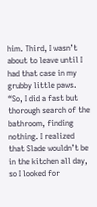him. Third, I wasn’t about to leave until I had that case in my grubby little paws.
“So, I did a fast but thorough search of the bathroom, finding nothing. I realized that Slade wouldn’t be in the kitchen all day, so I looked for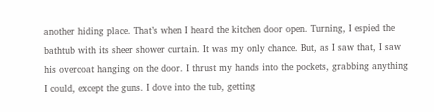another hiding place. That’s when I heard the kitchen door open. Turning, I espied the bathtub with its sheer shower curtain. It was my only chance. But, as I saw that, I saw his overcoat hanging on the door. I thrust my hands into the pockets, grabbing anything I could, except the guns. I dove into the tub, getting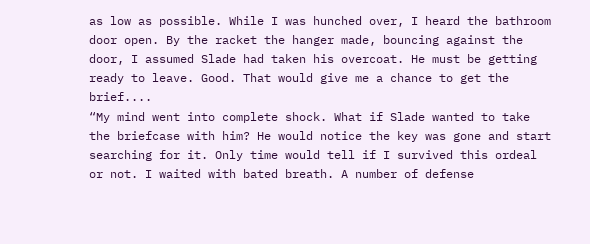as low as possible. While I was hunched over, I heard the bathroom door open. By the racket the hanger made, bouncing against the door, I assumed Slade had taken his overcoat. He must be getting ready to leave. Good. That would give me a chance to get the brief....
“My mind went into complete shock. What if Slade wanted to take the briefcase with him? He would notice the key was gone and start searching for it. Only time would tell if I survived this ordeal or not. I waited with bated breath. A number of defense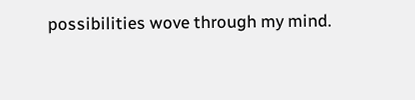possibilities wove through my mind.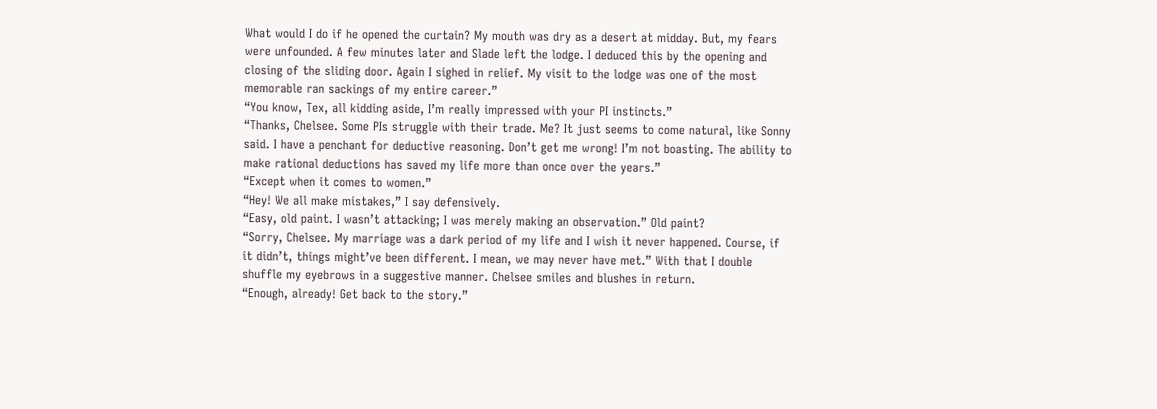What would I do if he opened the curtain? My mouth was dry as a desert at midday. But, my fears were unfounded. A few minutes later and Slade left the lodge. I deduced this by the opening and closing of the sliding door. Again I sighed in relief. My visit to the lodge was one of the most memorable ran sackings of my entire career.”
“You know, Tex, all kidding aside, I’m really impressed with your PI instincts.”
“Thanks, Chelsee. Some PIs struggle with their trade. Me? It just seems to come natural, like Sonny said. I have a penchant for deductive reasoning. Don’t get me wrong! I’m not boasting. The ability to make rational deductions has saved my life more than once over the years.”
“Except when it comes to women.”
“Hey! We all make mistakes,” I say defensively.
“Easy, old paint. I wasn’t attacking; I was merely making an observation.” Old paint?
“Sorry, Chelsee. My marriage was a dark period of my life and I wish it never happened. Course, if it didn’t, things might’ve been different. I mean, we may never have met.” With that I double shuffle my eyebrows in a suggestive manner. Chelsee smiles and blushes in return.
“Enough, already! Get back to the story.”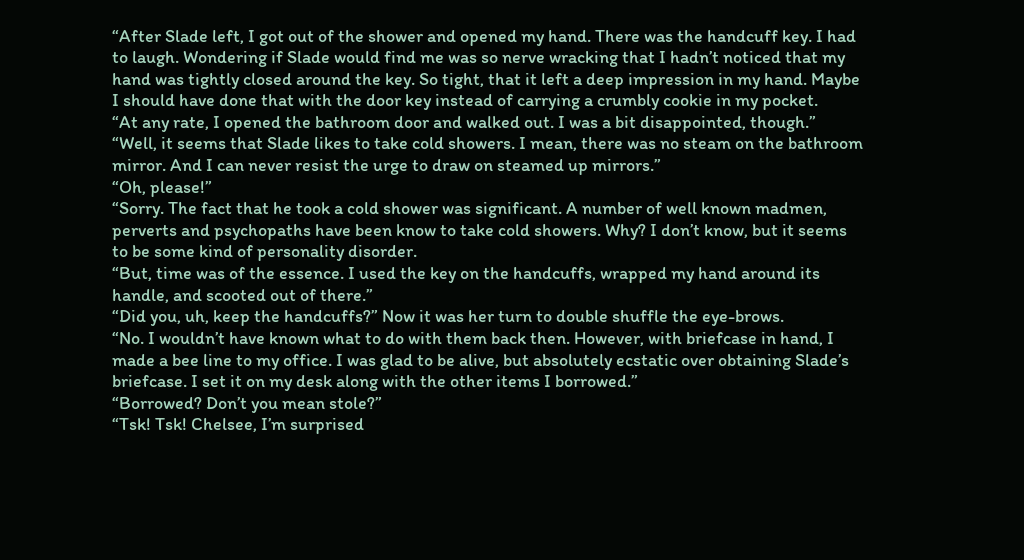“After Slade left, I got out of the shower and opened my hand. There was the handcuff key. I had to laugh. Wondering if Slade would find me was so nerve wracking that I hadn’t noticed that my hand was tightly closed around the key. So tight, that it left a deep impression in my hand. Maybe I should have done that with the door key instead of carrying a crumbly cookie in my pocket.
“At any rate, I opened the bathroom door and walked out. I was a bit disappointed, though.”
“Well, it seems that Slade likes to take cold showers. I mean, there was no steam on the bathroom mirror. And I can never resist the urge to draw on steamed up mirrors.”
“Oh, please!”
“Sorry. The fact that he took a cold shower was significant. A number of well known madmen, perverts and psychopaths have been know to take cold showers. Why? I don’t know, but it seems to be some kind of personality disorder.
“But, time was of the essence. I used the key on the handcuffs, wrapped my hand around its handle, and scooted out of there.”
“Did you, uh, keep the handcuffs?” Now it was her turn to double shuffle the eye-brows.
“No. I wouldn’t have known what to do with them back then. However, with briefcase in hand, I made a bee line to my office. I was glad to be alive, but absolutely ecstatic over obtaining Slade’s briefcase. I set it on my desk along with the other items I borrowed.”
“Borrowed? Don’t you mean stole?”
“Tsk! Tsk! Chelsee, I’m surprised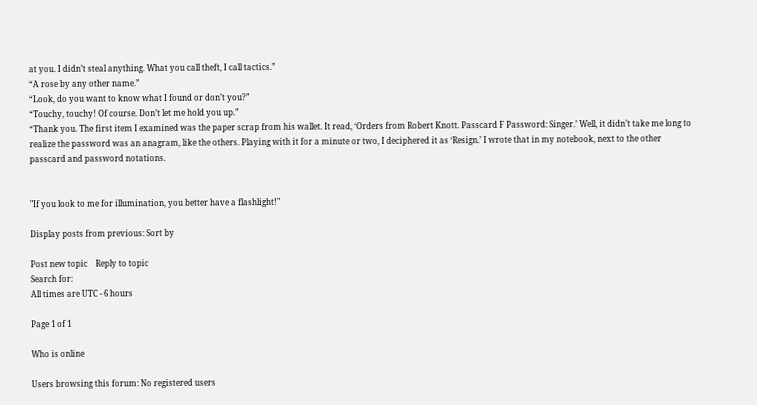at you. I didn’t steal anything. What you call theft, I call tactics.”
“A rose by any other name.”
“Look, do you want to know what I found or don’t you?”
“Touchy, touchy! Of course. Don’t let me hold you up.”
“Thank you. The first item I examined was the paper scrap from his wallet. It read, ‘Orders from Robert Knott. Passcard F Password: Singer.’ Well, it didn’t take me long to realize the password was an anagram, like the others. Playing with it for a minute or two, I deciphered it as ‘Resign.’ I wrote that in my notebook, next to the other passcard and password notations.


"If you look to me for illumination, you better have a flashlight!"

Display posts from previous: Sort by

Post new topic    Reply to topic
Search for:
All times are UTC - 6 hours

Page 1 of 1

Who is online

Users browsing this forum: No registered users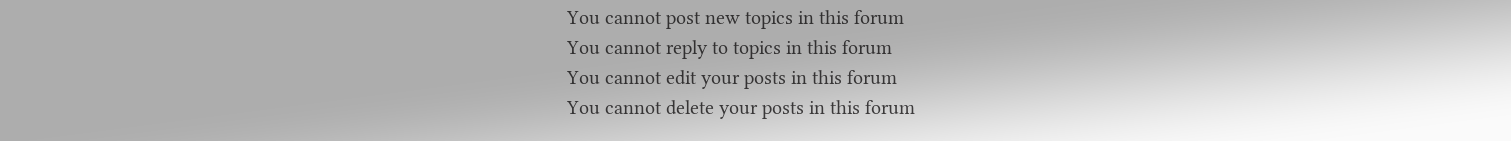You cannot post new topics in this forum
You cannot reply to topics in this forum
You cannot edit your posts in this forum
You cannot delete your posts in this forum